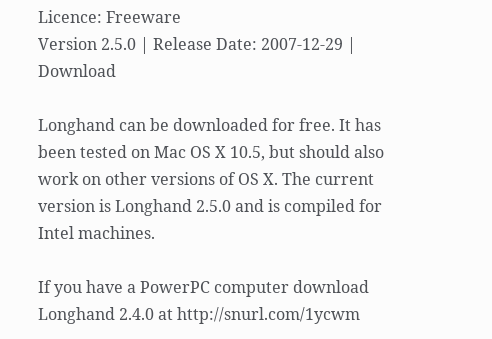Licence: Freeware
Version 2.5.0 | Release Date: 2007-12-29 | Download

Longhand can be downloaded for free. It has been tested on Mac OS X 10.5, but should also work on other versions of OS X. The current version is Longhand 2.5.0 and is compiled for Intel machines.

If you have a PowerPC computer download Longhand 2.4.0 at http://snurl.com/1ycwm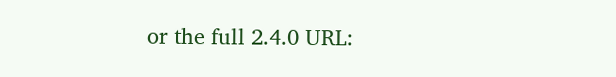or the full 2.4.0 URL: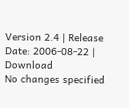Version 2.4 | Release Date: 2006-08-22 | Download
No changes specified